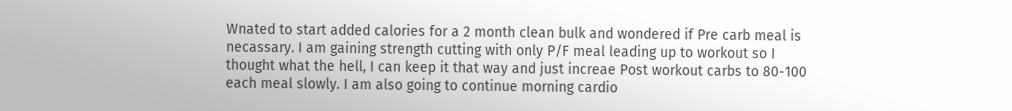Wnated to start added calories for a 2 month clean bulk and wondered if Pre carb meal is necassary. I am gaining strength cutting with only P/F meal leading up to workout so I thought what the hell, I can keep it that way and just increae Post workout carbs to 80-100 each meal slowly. I am also going to continue morning cardio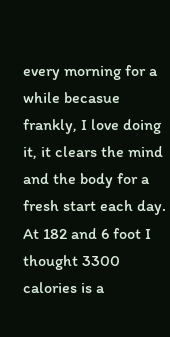every morning for a while becasue frankly, I love doing it, it clears the mind and the body for a fresh start each day. At 182 and 6 foot I thought 3300 calories is a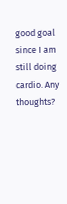good goal since I am still doing cardio. Any thoughts?